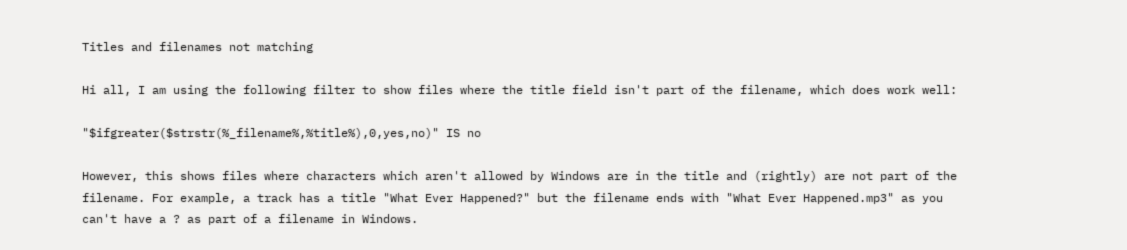Titles and filenames not matching

Hi all, I am using the following filter to show files where the title field isn't part of the filename, which does work well:

"$ifgreater($strstr(%_filename%,%title%),0,yes,no)" IS no

However, this shows files where characters which aren't allowed by Windows are in the title and (rightly) are not part of the filename. For example, a track has a title "What Ever Happened?" but the filename ends with "What Ever Happened.mp3" as you can't have a ? as part of a filename in Windows.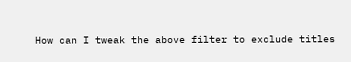How can I tweak the above filter to exclude titles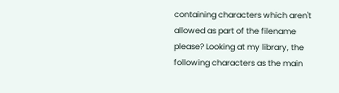containing characters which aren't allowed as part of the filename please? Looking at my library, the following characters as the main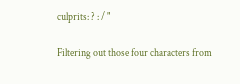culprits: ? : / "

Filtering out those four characters from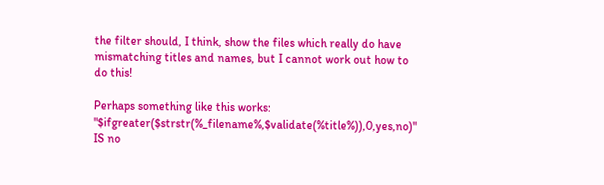the filter should, I think, show the files which really do have mismatching titles and names, but I cannot work out how to do this!

Perhaps something like this works:
"$ifgreater($strstr(%_filename%,$validate(%title%)),0,yes,no)" IS no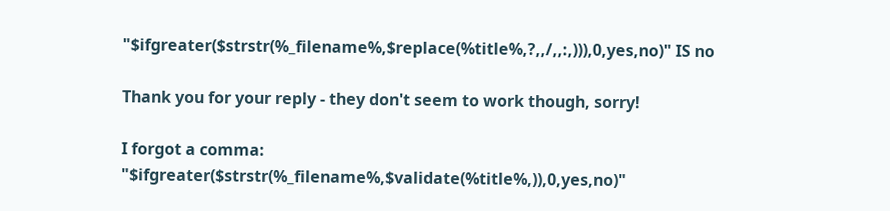"$ifgreater($strstr(%_filename%,$replace(%title%,?,,/,,:,))),0,yes,no)" IS no

Thank you for your reply - they don't seem to work though, sorry!

I forgot a comma:
"$ifgreater($strstr(%_filename%,$validate(%title%,)),0,yes,no)"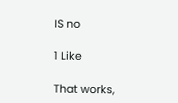IS no

1 Like

That works,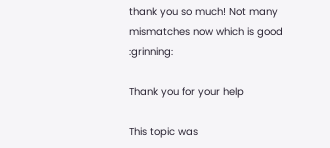thank you so much! Not many mismatches now which is good :grinning:

Thank you for your help

This topic was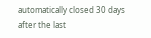automatically closed 30 days after the last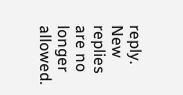reply. New replies are no longer allowed.